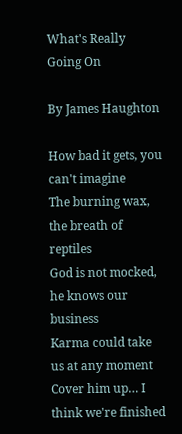What's Really Going On

By James Haughton

How bad it gets, you can't imagine
The burning wax, the breath of reptiles
God is not mocked, he knows our business
Karma could take us at any moment
Cover him up… I think we're finished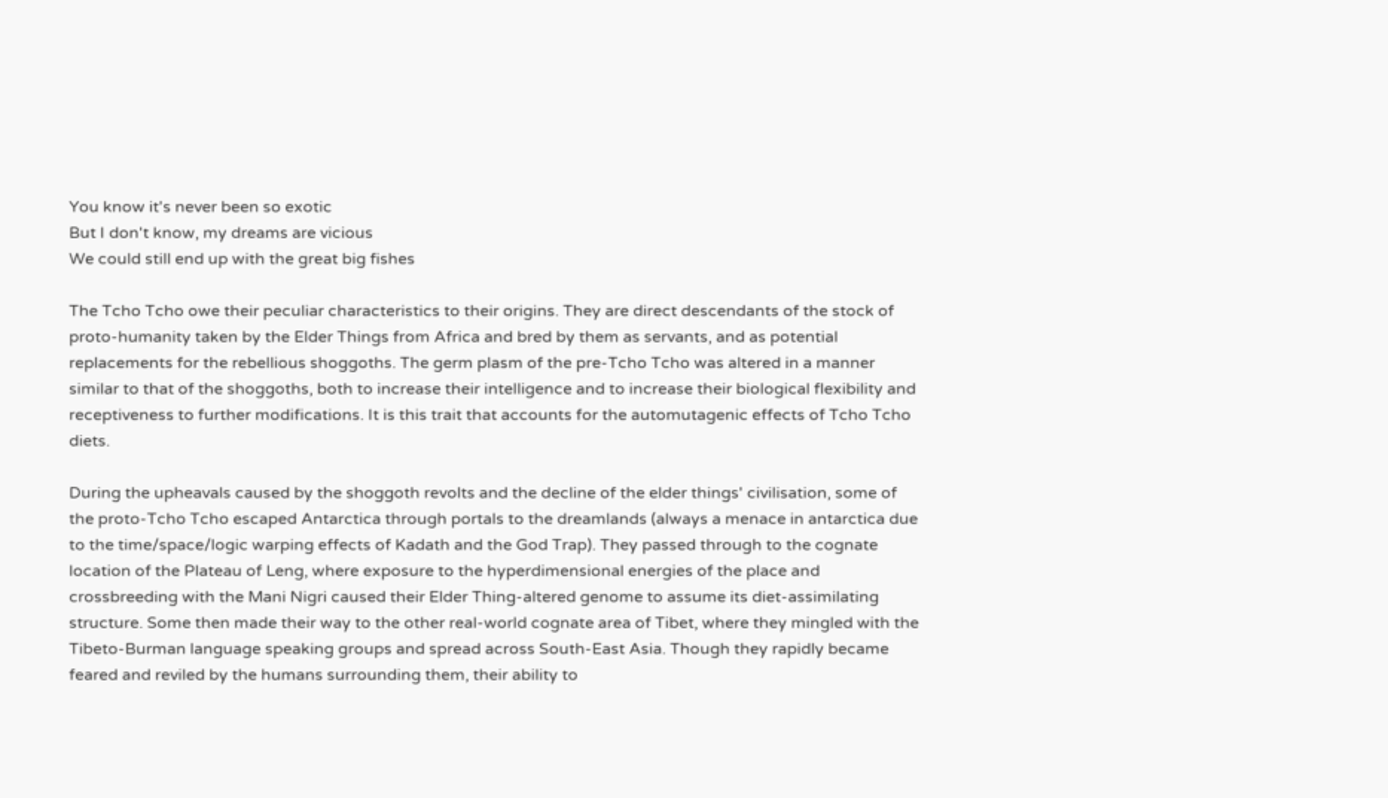You know it's never been so exotic
But I don't know, my dreams are vicious
We could still end up with the great big fishes

The Tcho Tcho owe their peculiar characteristics to their origins. They are direct descendants of the stock of proto-humanity taken by the Elder Things from Africa and bred by them as servants, and as potential replacements for the rebellious shoggoths. The germ plasm of the pre-Tcho Tcho was altered in a manner similar to that of the shoggoths, both to increase their intelligence and to increase their biological flexibility and receptiveness to further modifications. It is this trait that accounts for the automutagenic effects of Tcho Tcho diets.

During the upheavals caused by the shoggoth revolts and the decline of the elder things' civilisation, some of the proto-Tcho Tcho escaped Antarctica through portals to the dreamlands (always a menace in antarctica due to the time/space/logic warping effects of Kadath and the God Trap). They passed through to the cognate location of the Plateau of Leng, where exposure to the hyperdimensional energies of the place and crossbreeding with the Mani Nigri caused their Elder Thing-altered genome to assume its diet-assimilating structure. Some then made their way to the other real-world cognate area of Tibet, where they mingled with the Tibeto-Burman language speaking groups and spread across South-East Asia. Though they rapidly became feared and reviled by the humans surrounding them, their ability to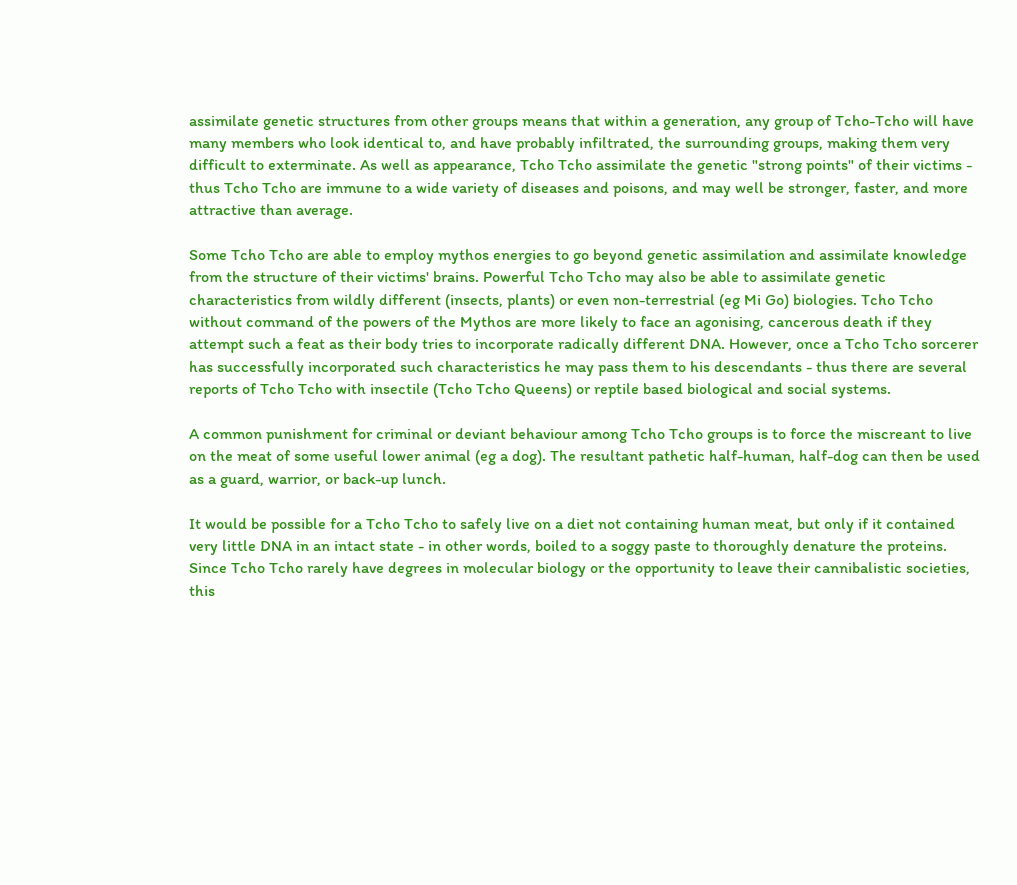assimilate genetic structures from other groups means that within a generation, any group of Tcho-Tcho will have many members who look identical to, and have probably infiltrated, the surrounding groups, making them very difficult to exterminate. As well as appearance, Tcho Tcho assimilate the genetic "strong points" of their victims - thus Tcho Tcho are immune to a wide variety of diseases and poisons, and may well be stronger, faster, and more attractive than average.

Some Tcho Tcho are able to employ mythos energies to go beyond genetic assimilation and assimilate knowledge from the structure of their victims' brains. Powerful Tcho Tcho may also be able to assimilate genetic characteristics from wildly different (insects, plants) or even non-terrestrial (eg Mi Go) biologies. Tcho Tcho without command of the powers of the Mythos are more likely to face an agonising, cancerous death if they attempt such a feat as their body tries to incorporate radically different DNA. However, once a Tcho Tcho sorcerer has successfully incorporated such characteristics he may pass them to his descendants - thus there are several reports of Tcho Tcho with insectile (Tcho Tcho Queens) or reptile based biological and social systems.

A common punishment for criminal or deviant behaviour among Tcho Tcho groups is to force the miscreant to live on the meat of some useful lower animal (eg a dog). The resultant pathetic half-human, half-dog can then be used as a guard, warrior, or back-up lunch.

It would be possible for a Tcho Tcho to safely live on a diet not containing human meat, but only if it contained very little DNA in an intact state - in other words, boiled to a soggy paste to thoroughly denature the proteins. Since Tcho Tcho rarely have degrees in molecular biology or the opportunity to leave their cannibalistic societies, this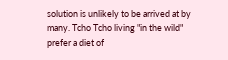solution is unlikely to be arrived at by many. Tcho Tcho living "in the wild" prefer a diet of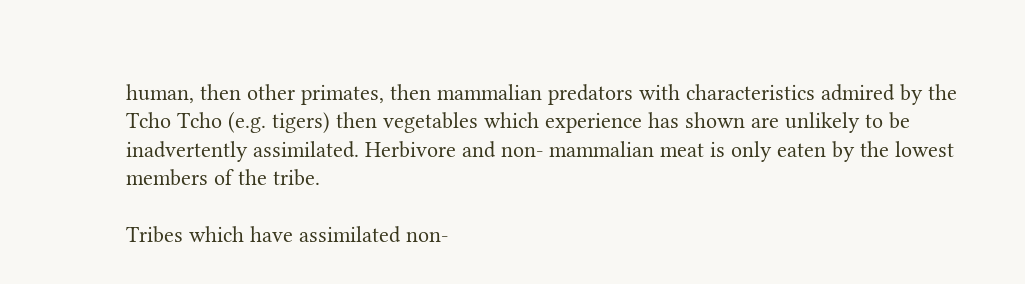human, then other primates, then mammalian predators with characteristics admired by the Tcho Tcho (e.g. tigers) then vegetables which experience has shown are unlikely to be inadvertently assimilated. Herbivore and non- mammalian meat is only eaten by the lowest members of the tribe.

Tribes which have assimilated non-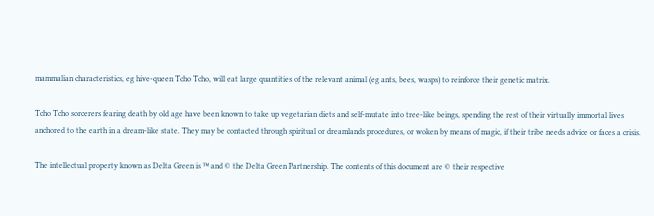mammalian characteristics, eg hive-queen Tcho Tcho, will eat large quantities of the relevant animal (eg ants, bees, wasps) to reinforce their genetic matrix.

Tcho Tcho sorcerers fearing death by old age have been known to take up vegetarian diets and self-mutate into tree-like beings, spending the rest of their virtually immortal lives anchored to the earth in a dream-like state. They may be contacted through spiritual or dreamlands procedures, or woken by means of magic, if their tribe needs advice or faces a crisis.

The intellectual property known as Delta Green is ™ and © the Delta Green Partnership. The contents of this document are © their respective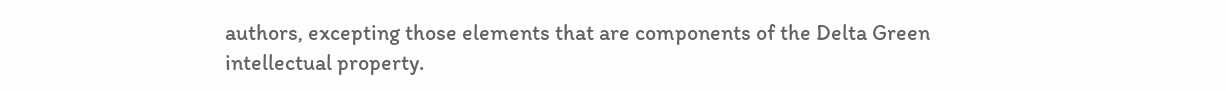authors, excepting those elements that are components of the Delta Green intellectual property.